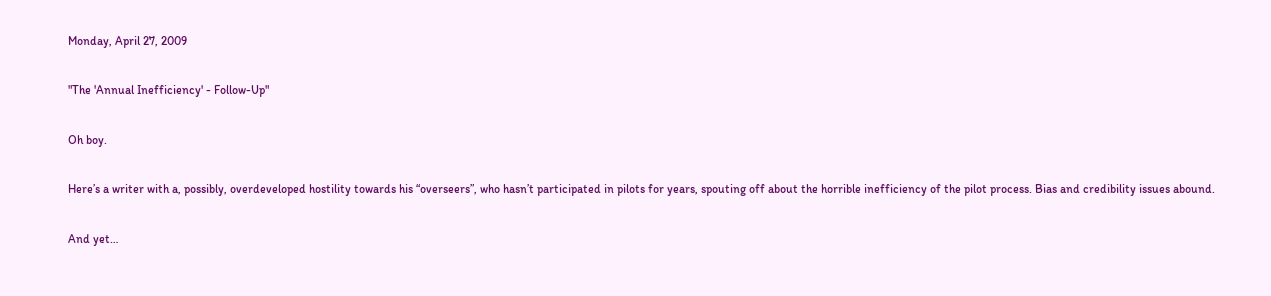Monday, April 27, 2009

"The 'Annual Inefficiency' - Follow-Up"

Oh boy.

Here’s a writer with a, possibly, overdeveloped hostility towards his “overseers”, who hasn’t participated in pilots for years, spouting off about the horrible inefficiency of the pilot process. Bias and credibility issues abound.

And yet…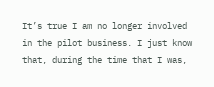It’s true I am no longer involved in the pilot business. I just know that, during the time that I was,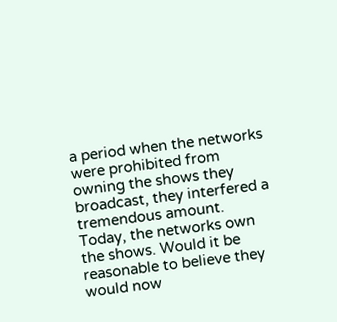a period when the networks were prohibited from owning the shows they broadcast, they interfered a tremendous amount. Today, the networks own the shows. Would it be reasonable to believe they would now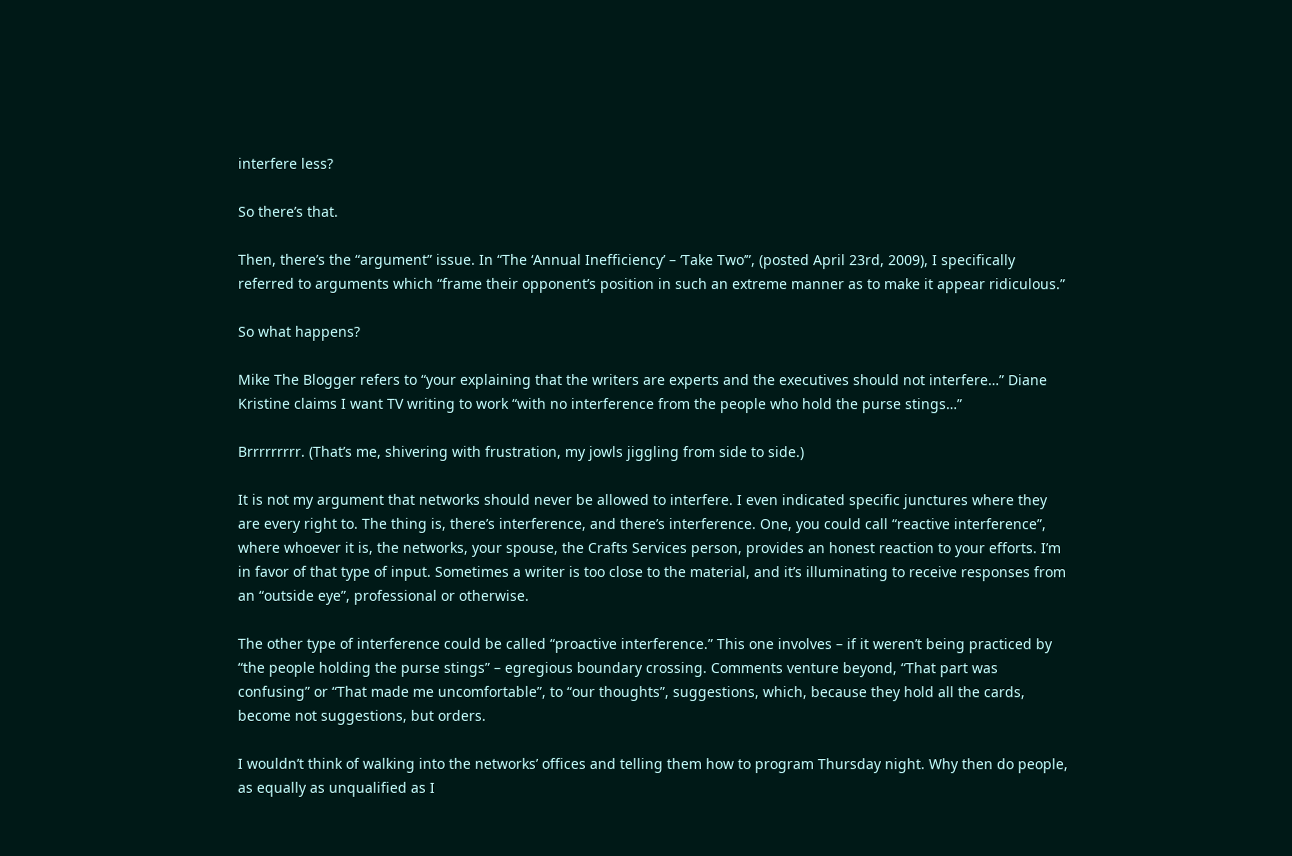interfere less?

So there’s that.

Then, there’s the “argument” issue. In “The ‘Annual Inefficiency’ – ‘Take Two’”, (posted April 23rd, 2009), I specifically referred to arguments which “frame their opponent’s position in such an extreme manner as to make it appear ridiculous.”

So what happens?

Mike The Blogger refers to “your explaining that the writers are experts and the executives should not interfere…” Diane Kristine claims I want TV writing to work “with no interference from the people who hold the purse stings…”

Brrrrrrrrr. (That’s me, shivering with frustration, my jowls jiggling from side to side.)

It is not my argument that networks should never be allowed to interfere. I even indicated specific junctures where they are every right to. The thing is, there’s interference, and there’s interference. One, you could call “reactive interference”, where whoever it is, the networks, your spouse, the Crafts Services person, provides an honest reaction to your efforts. I’m in favor of that type of input. Sometimes a writer is too close to the material, and it’s illuminating to receive responses from an “outside eye”, professional or otherwise.

The other type of interference could be called “proactive interference.” This one involves – if it weren’t being practiced by “the people holding the purse stings” – egregious boundary crossing. Comments venture beyond, “That part was confusing” or “That made me uncomfortable”, to “our thoughts”, suggestions, which, because they hold all the cards, become not suggestions, but orders.

I wouldn’t think of walking into the networks’ offices and telling them how to program Thursday night. Why then do people, as equally as unqualified as I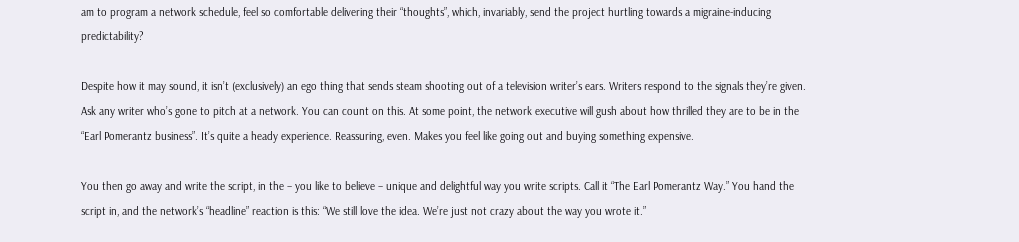am to program a network schedule, feel so comfortable delivering their “thoughts”, which, invariably, send the project hurtling towards a migraine-inducing predictability?

Despite how it may sound, it isn’t (exclusively) an ego thing that sends steam shooting out of a television writer’s ears. Writers respond to the signals they’re given. Ask any writer who’s gone to pitch at a network. You can count on this. At some point, the network executive will gush about how thrilled they are to be in the “Earl Pomerantz business”. It’s quite a heady experience. Reassuring, even. Makes you feel like going out and buying something expensive.

You then go away and write the script, in the – you like to believe – unique and delightful way you write scripts. Call it “The Earl Pomerantz Way.” You hand the script in, and the network’s “headline” reaction is this: “We still love the idea. We’re just not crazy about the way you wrote it.”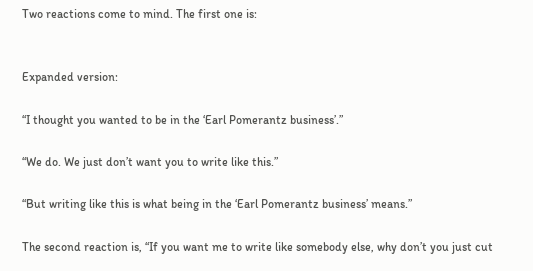Two reactions come to mind. The first one is:


Expanded version:

“I thought you wanted to be in the ‘Earl Pomerantz business’.”

“We do. We just don’t want you to write like this.”

“But writing like this is what being in the ‘Earl Pomerantz business’ means.”

The second reaction is, “If you want me to write like somebody else, why don’t you just cut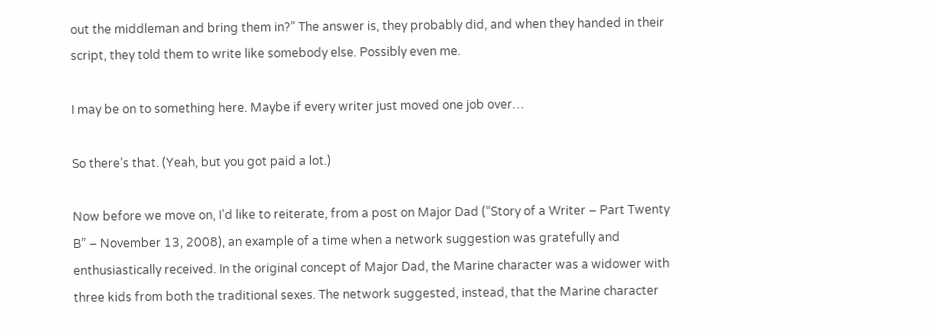out the middleman and bring them in?” The answer is, they probably did, and when they handed in their script, they told them to write like somebody else. Possibly even me.

I may be on to something here. Maybe if every writer just moved one job over…

So there’s that. (Yeah, but you got paid a lot.)

Now before we move on, I’d like to reiterate, from a post on Major Dad (“Story of a Writer – Part Twenty B” – November 13, 2008), an example of a time when a network suggestion was gratefully and enthusiastically received. In the original concept of Major Dad, the Marine character was a widower with three kids from both the traditional sexes. The network suggested, instead, that the Marine character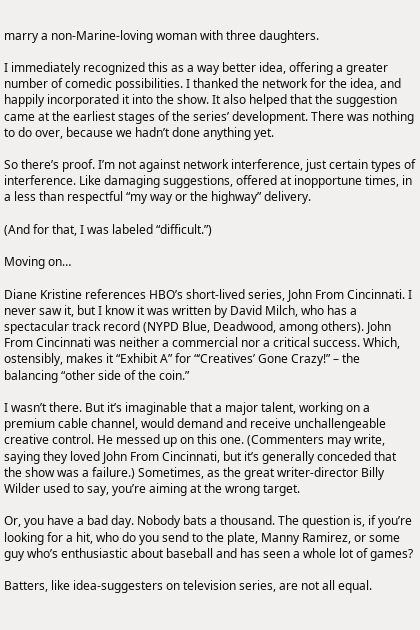marry a non-Marine-loving woman with three daughters.

I immediately recognized this as a way better idea, offering a greater number of comedic possibilities. I thanked the network for the idea, and happily incorporated it into the show. It also helped that the suggestion came at the earliest stages of the series’ development. There was nothing to do over, because we hadn’t done anything yet.

So there’s proof. I’m not against network interference, just certain types of interference. Like damaging suggestions, offered at inopportune times, in a less than respectful “my way or the highway” delivery.

(And for that, I was labeled “difficult.”)

Moving on…

Diane Kristine references HBO’s short-lived series, John From Cincinnati. I never saw it, but I know it was written by David Milch, who has a spectacular track record (NYPD Blue, Deadwood, among others). John From Cincinnati was neither a commercial nor a critical success. Which, ostensibly, makes it “Exhibit A” for “‘Creatives’ Gone Crazy!” – the balancing “other side of the coin.”

I wasn’t there. But it’s imaginable that a major talent, working on a premium cable channel, would demand and receive unchallengeable creative control. He messed up on this one. (Commenters may write, saying they loved John From Cincinnati, but it’s generally conceded that the show was a failure.) Sometimes, as the great writer-director Billy Wilder used to say, you’re aiming at the wrong target.

Or, you have a bad day. Nobody bats a thousand. The question is, if you’re looking for a hit, who do you send to the plate, Manny Ramirez, or some guy who’s enthusiastic about baseball and has seen a whole lot of games?

Batters, like idea-suggesters on television series, are not all equal.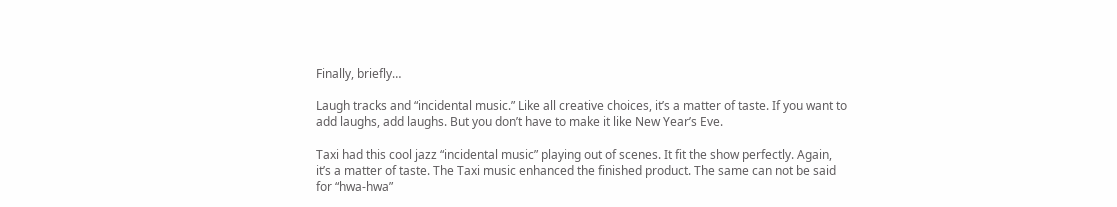Finally, briefly…

Laugh tracks and “incidental music.” Like all creative choices, it’s a matter of taste. If you want to add laughs, add laughs. But you don’t have to make it like New Year’s Eve.

Taxi had this cool jazz “incidental music” playing out of scenes. It fit the show perfectly. Again, it’s a matter of taste. The Taxi music enhanced the finished product. The same can not be said for “hwa-hwa”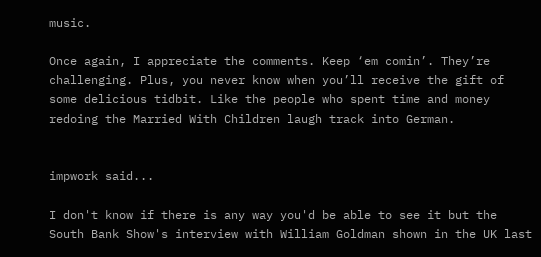music.

Once again, I appreciate the comments. Keep ‘em comin’. They’re challenging. Plus, you never know when you’ll receive the gift of some delicious tidbit. Like the people who spent time and money redoing the Married With Children laugh track into German.


impwork said...

I don't know if there is any way you'd be able to see it but the South Bank Show's interview with William Goldman shown in the UK last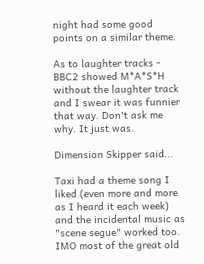night had some good points on a similar theme.

As to laughter tracks - BBC2 showed M*A*S*H without the laughter track and I swear it was funnier that way. Don't ask me why. It just was.

Dimension Skipper said...

Taxi had a theme song I liked (even more and more as I heard it each week) and the incidental music as "scene segue" worked too. IMO most of the great old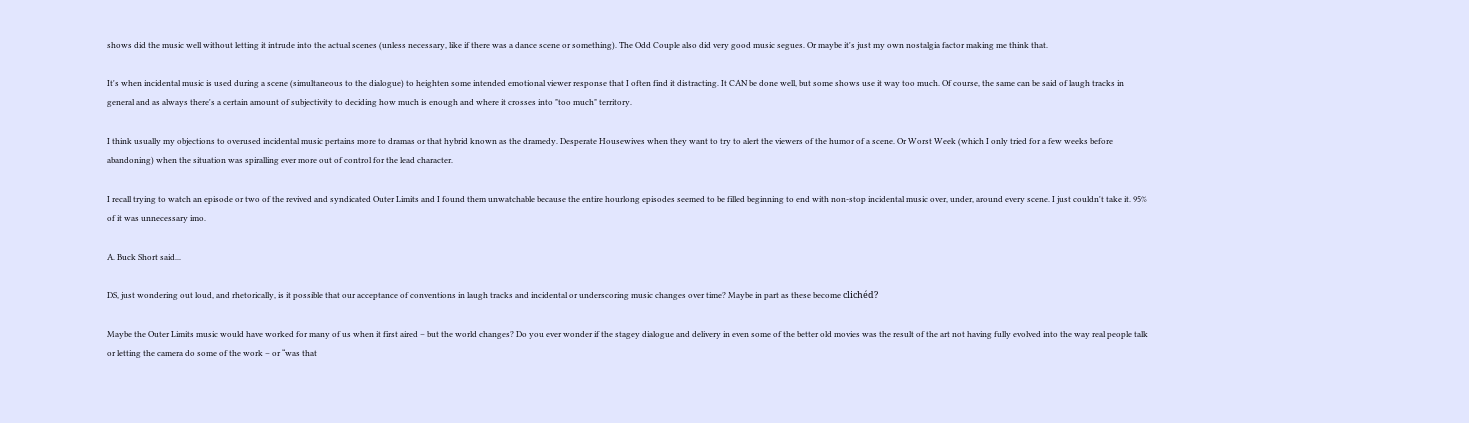shows did the music well without letting it intrude into the actual scenes (unless necessary, like if there was a dance scene or something). The Odd Couple also did very good music segues. Or maybe it's just my own nostalgia factor making me think that.

It's when incidental music is used during a scene (simultaneous to the dialogue) to heighten some intended emotional viewer response that I often find it distracting. It CAN be done well, but some shows use it way too much. Of course, the same can be said of laugh tracks in general and as always there's a certain amount of subjectivity to deciding how much is enough and where it crosses into "too much" territory.

I think usually my objections to overused incidental music pertains more to dramas or that hybrid known as the dramedy. Desperate Housewives when they want to try to alert the viewers of the humor of a scene. Or Worst Week (which I only tried for a few weeks before abandoning) when the situation was spiralling ever more out of control for the lead character.

I recall trying to watch an episode or two of the revived and syndicated Outer Limits and I found them unwatchable because the entire hourlong episodes seemed to be filled beginning to end with non-stop incidental music over, under, around every scene. I just couldn't take it. 95% of it was unnecessary imo.

A. Buck Short said...

DS, just wondering out loud, and rhetorically, is it possible that our acceptance of conventions in laugh tracks and incidental or underscoring music changes over time? Maybe in part as these become clichéd?

Maybe the Outer Limits music would have worked for many of us when it first aired – but the world changes? Do you ever wonder if the stagey dialogue and delivery in even some of the better old movies was the result of the art not having fully evolved into the way real people talk or letting the camera do some of the work – or “was that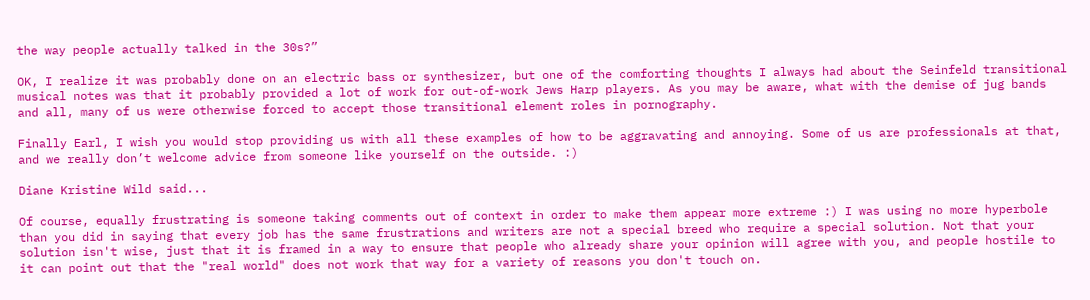the way people actually talked in the 30s?”

OK, I realize it was probably done on an electric bass or synthesizer, but one of the comforting thoughts I always had about the Seinfeld transitional musical notes was that it probably provided a lot of work for out-of-work Jews Harp players. As you may be aware, what with the demise of jug bands and all, many of us were otherwise forced to accept those transitional element roles in pornography.

Finally Earl, I wish you would stop providing us with all these examples of how to be aggravating and annoying. Some of us are professionals at that, and we really don’t welcome advice from someone like yourself on the outside. :)

Diane Kristine Wild said...

Of course, equally frustrating is someone taking comments out of context in order to make them appear more extreme :) I was using no more hyperbole than you did in saying that every job has the same frustrations and writers are not a special breed who require a special solution. Not that your solution isn't wise, just that it is framed in a way to ensure that people who already share your opinion will agree with you, and people hostile to it can point out that the "real world" does not work that way for a variety of reasons you don't touch on.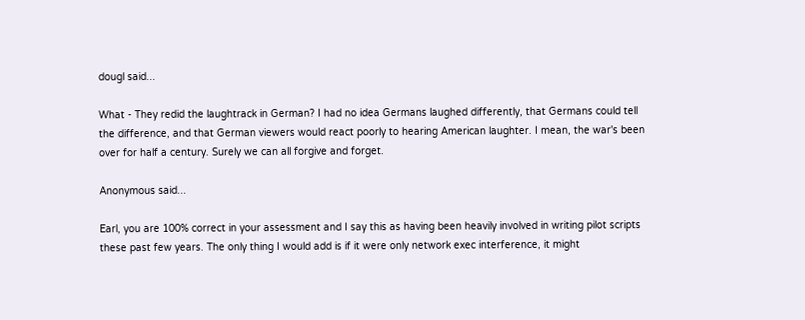dougl said...

What - They redid the laughtrack in German? I had no idea Germans laughed differently, that Germans could tell the difference, and that German viewers would react poorly to hearing American laughter. I mean, the war's been over for half a century. Surely we can all forgive and forget.

Anonymous said...

Earl, you are 100% correct in your assessment and I say this as having been heavily involved in writing pilot scripts these past few years. The only thing I would add is if it were only network exec interference, it might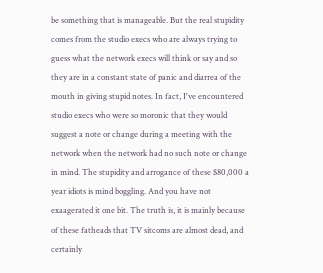be something that is manageable. But the real stupidity comes from the studio execs who are always trying to guess what the network execs will think or say and so they are in a constant state of panic and diarrea of the mouth in giving stupid notes. In fact, I've encountered studio execs who were so moronic that they would suggest a note or change during a meeting with the network when the network had no such note or change in mind. The stupidity and arrogance of these $80,000 a year idiots is mind boggling. And you have not exaagerated it one bit. The truth is, it is mainly because of these fatheads that TV sitcoms are almost dead, and certainly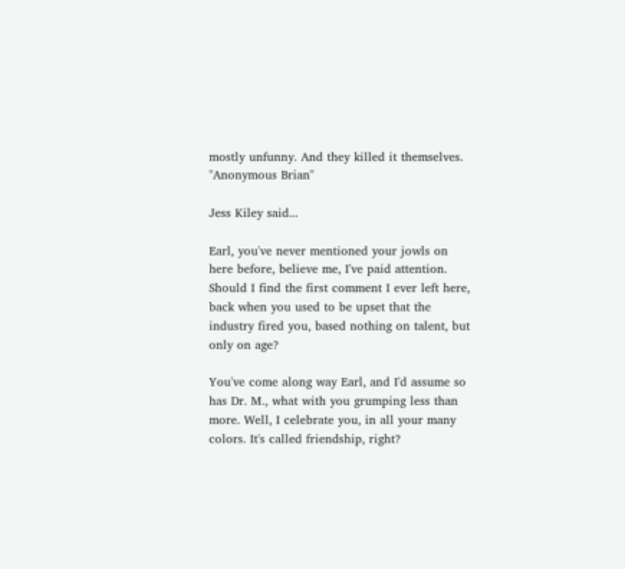mostly unfunny. And they killed it themselves.
"Anonymous Brian"

Jess Kiley said...

Earl, you've never mentioned your jowls on here before, believe me, I've paid attention. Should I find the first comment I ever left here, back when you used to be upset that the industry fired you, based nothing on talent, but only on age?

You've come along way Earl, and I'd assume so has Dr. M., what with you grumping less than more. Well, I celebrate you, in all your many colors. It's called friendship, right?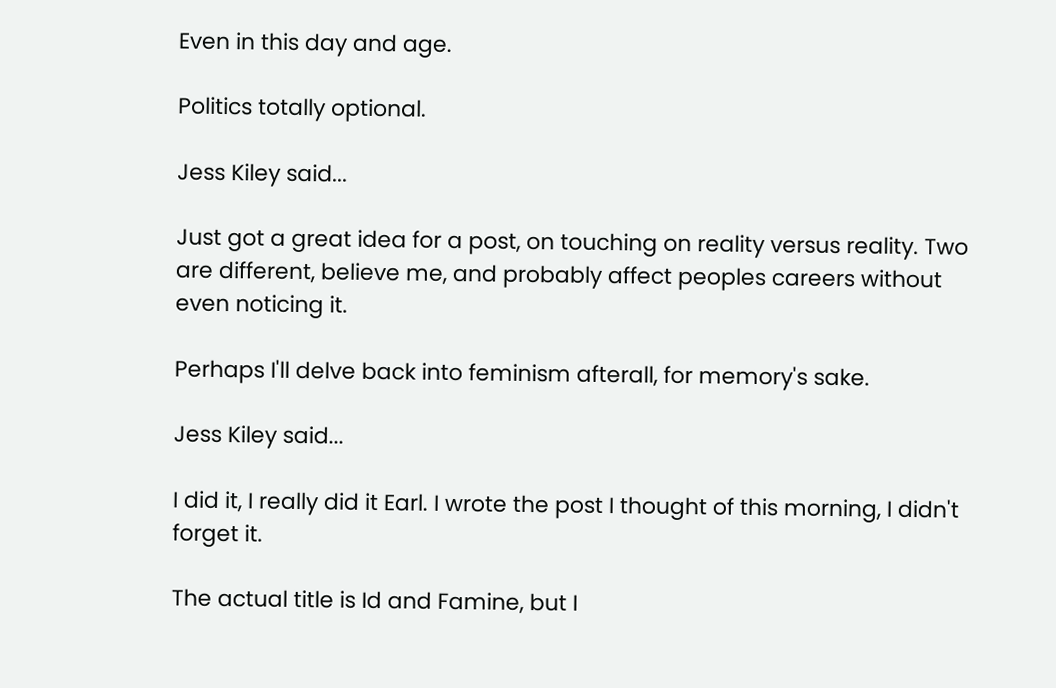Even in this day and age.

Politics totally optional.

Jess Kiley said...

Just got a great idea for a post, on touching on reality versus reality. Two are different, believe me, and probably affect peoples careers without even noticing it.

Perhaps I'll delve back into feminism afterall, for memory's sake.

Jess Kiley said...

I did it, I really did it Earl. I wrote the post I thought of this morning, I didn't forget it.

The actual title is Id and Famine, but I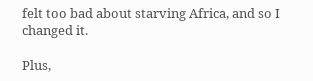felt too bad about starving Africa, and so I changed it.

Plus,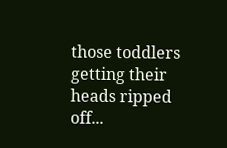those toddlers getting their heads ripped off...